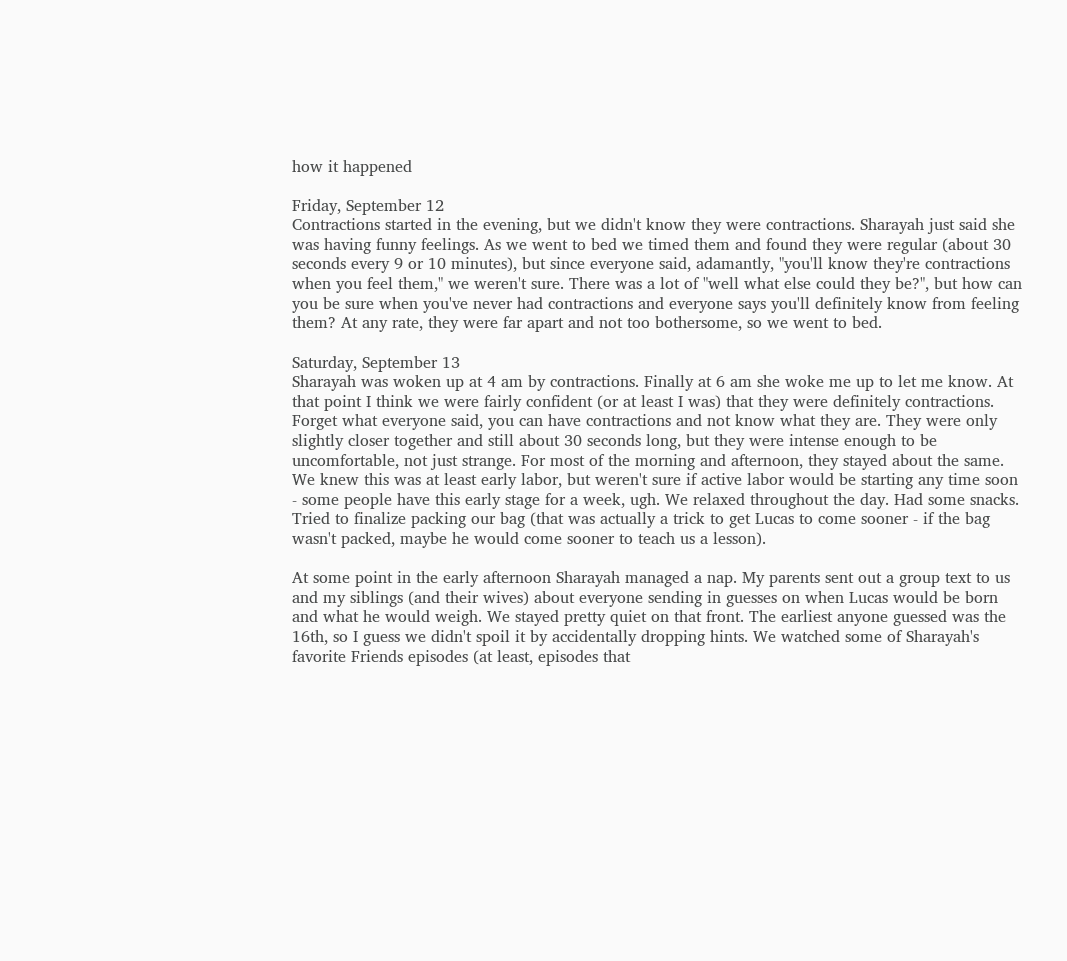how it happened

Friday, September 12
Contractions started in the evening, but we didn't know they were contractions. Sharayah just said she was having funny feelings. As we went to bed we timed them and found they were regular (about 30 seconds every 9 or 10 minutes), but since everyone said, adamantly, "you'll know they're contractions when you feel them," we weren't sure. There was a lot of "well what else could they be?", but how can you be sure when you've never had contractions and everyone says you'll definitely know from feeling them? At any rate, they were far apart and not too bothersome, so we went to bed.

Saturday, September 13
Sharayah was woken up at 4 am by contractions. Finally at 6 am she woke me up to let me know. At that point I think we were fairly confident (or at least I was) that they were definitely contractions. Forget what everyone said, you can have contractions and not know what they are. They were only slightly closer together and still about 30 seconds long, but they were intense enough to be uncomfortable, not just strange. For most of the morning and afternoon, they stayed about the same. We knew this was at least early labor, but weren't sure if active labor would be starting any time soon - some people have this early stage for a week, ugh. We relaxed throughout the day. Had some snacks. Tried to finalize packing our bag (that was actually a trick to get Lucas to come sooner - if the bag wasn't packed, maybe he would come sooner to teach us a lesson).

At some point in the early afternoon Sharayah managed a nap. My parents sent out a group text to us and my siblings (and their wives) about everyone sending in guesses on when Lucas would be born and what he would weigh. We stayed pretty quiet on that front. The earliest anyone guessed was the 16th, so I guess we didn't spoil it by accidentally dropping hints. We watched some of Sharayah's favorite Friends episodes (at least, episodes that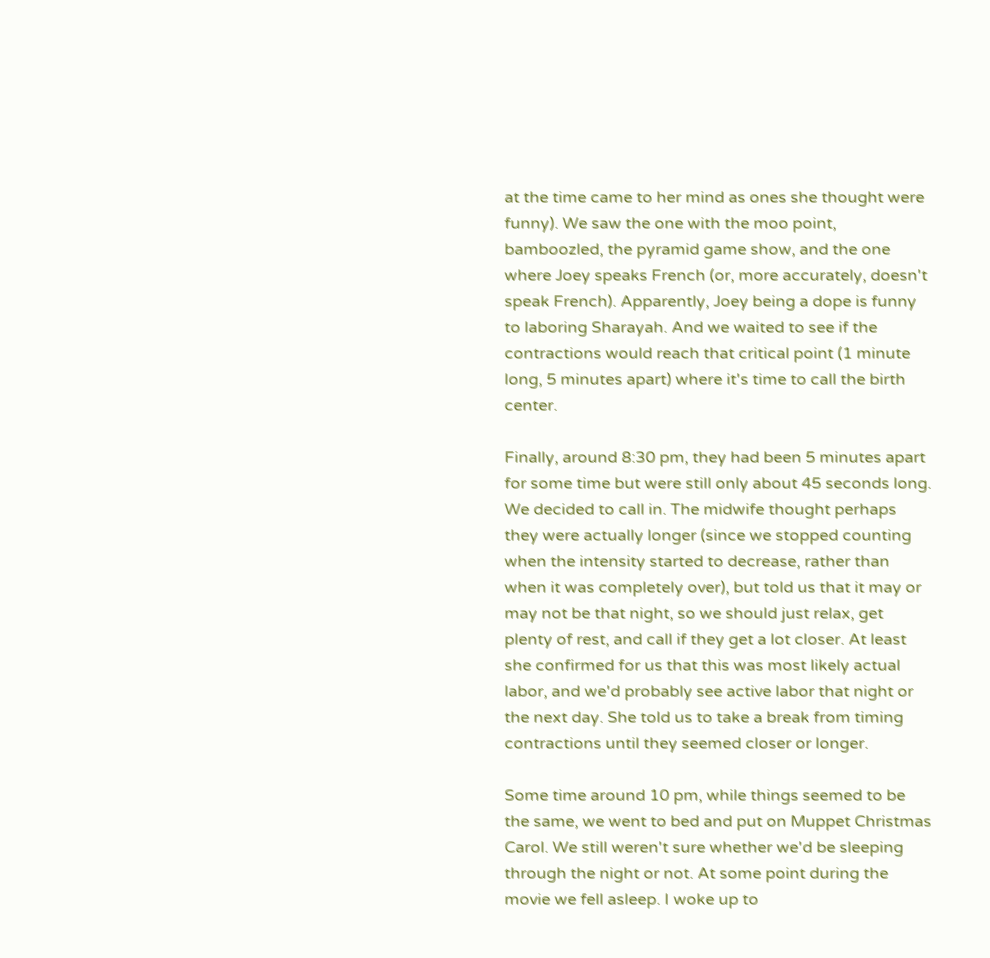at the time came to her mind as ones she thought were funny). We saw the one with the moo point, bamboozled, the pyramid game show, and the one where Joey speaks French (or, more accurately, doesn't speak French). Apparently, Joey being a dope is funny to laboring Sharayah. And we waited to see if the contractions would reach that critical point (1 minute long, 5 minutes apart) where it's time to call the birth center.

Finally, around 8:30 pm, they had been 5 minutes apart for some time but were still only about 45 seconds long. We decided to call in. The midwife thought perhaps they were actually longer (since we stopped counting when the intensity started to decrease, rather than when it was completely over), but told us that it may or may not be that night, so we should just relax, get plenty of rest, and call if they get a lot closer. At least she confirmed for us that this was most likely actual labor, and we'd probably see active labor that night or the next day. She told us to take a break from timing contractions until they seemed closer or longer.

Some time around 10 pm, while things seemed to be the same, we went to bed and put on Muppet Christmas Carol. We still weren't sure whether we'd be sleeping through the night or not. At some point during the movie we fell asleep. I woke up to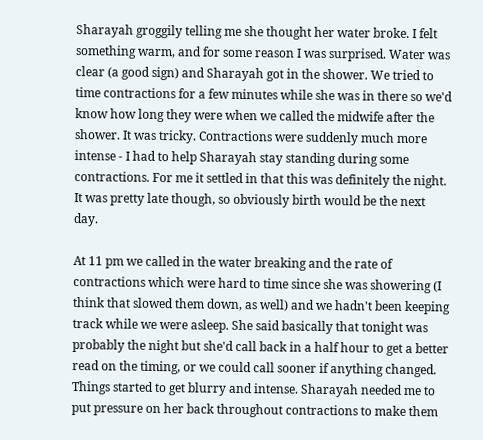Sharayah groggily telling me she thought her water broke. I felt something warm, and for some reason I was surprised. Water was clear (a good sign) and Sharayah got in the shower. We tried to time contractions for a few minutes while she was in there so we'd know how long they were when we called the midwife after the shower. It was tricky. Contractions were suddenly much more intense - I had to help Sharayah stay standing during some contractions. For me it settled in that this was definitely the night. It was pretty late though, so obviously birth would be the next day.

At 11 pm we called in the water breaking and the rate of contractions which were hard to time since she was showering (I think that slowed them down, as well) and we hadn't been keeping track while we were asleep. She said basically that tonight was probably the night but she'd call back in a half hour to get a better read on the timing, or we could call sooner if anything changed. Things started to get blurry and intense. Sharayah needed me to put pressure on her back throughout contractions to make them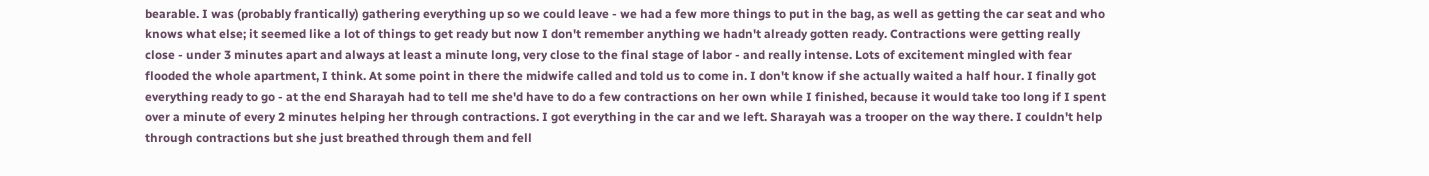bearable. I was (probably frantically) gathering everything up so we could leave - we had a few more things to put in the bag, as well as getting the car seat and who knows what else; it seemed like a lot of things to get ready but now I don't remember anything we hadn't already gotten ready. Contractions were getting really close - under 3 minutes apart and always at least a minute long, very close to the final stage of labor - and really intense. Lots of excitement mingled with fear flooded the whole apartment, I think. At some point in there the midwife called and told us to come in. I don't know if she actually waited a half hour. I finally got everything ready to go - at the end Sharayah had to tell me she'd have to do a few contractions on her own while I finished, because it would take too long if I spent over a minute of every 2 minutes helping her through contractions. I got everything in the car and we left. Sharayah was a trooper on the way there. I couldn't help through contractions but she just breathed through them and fell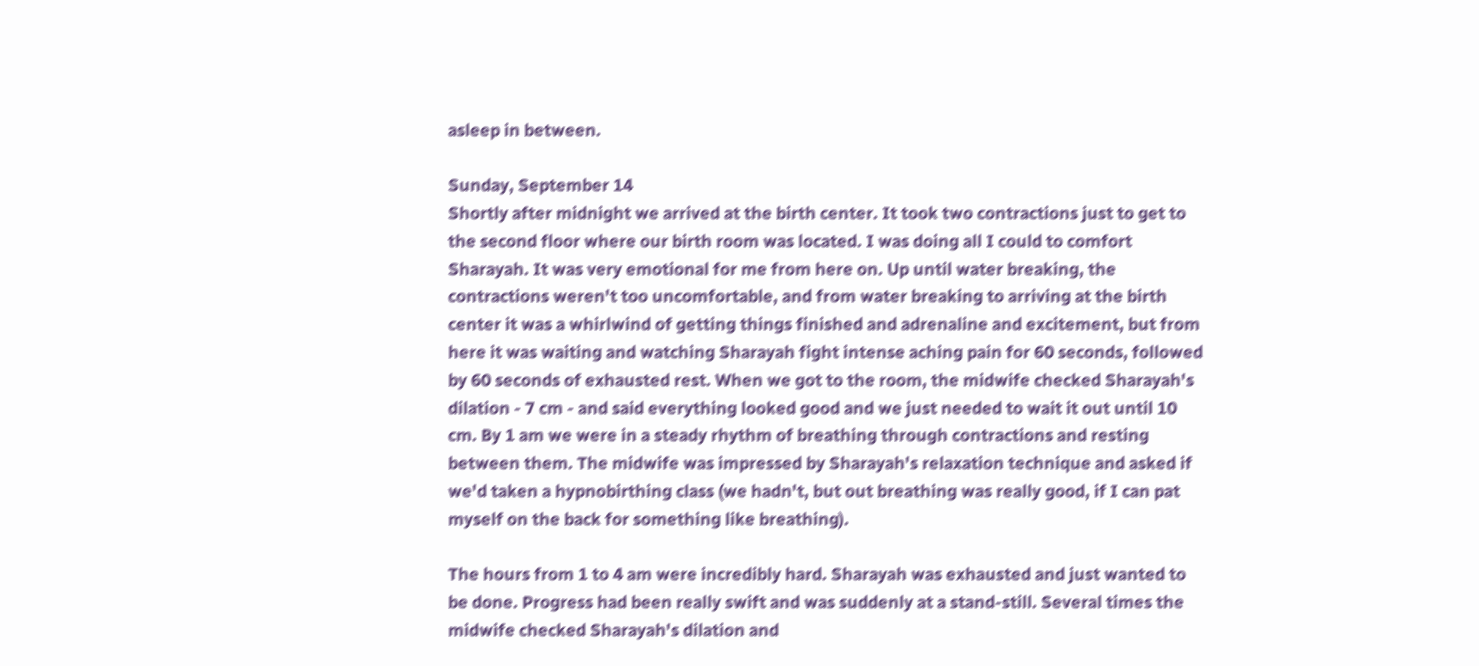asleep in between.

Sunday, September 14
Shortly after midnight we arrived at the birth center. It took two contractions just to get to the second floor where our birth room was located. I was doing all I could to comfort Sharayah. It was very emotional for me from here on. Up until water breaking, the contractions weren't too uncomfortable, and from water breaking to arriving at the birth center it was a whirlwind of getting things finished and adrenaline and excitement, but from here it was waiting and watching Sharayah fight intense aching pain for 60 seconds, followed by 60 seconds of exhausted rest. When we got to the room, the midwife checked Sharayah's dilation - 7 cm - and said everything looked good and we just needed to wait it out until 10 cm. By 1 am we were in a steady rhythm of breathing through contractions and resting between them. The midwife was impressed by Sharayah's relaxation technique and asked if we'd taken a hypnobirthing class (we hadn't, but out breathing was really good, if I can pat myself on the back for something like breathing).

The hours from 1 to 4 am were incredibly hard. Sharayah was exhausted and just wanted to be done. Progress had been really swift and was suddenly at a stand-still. Several times the midwife checked Sharayah's dilation and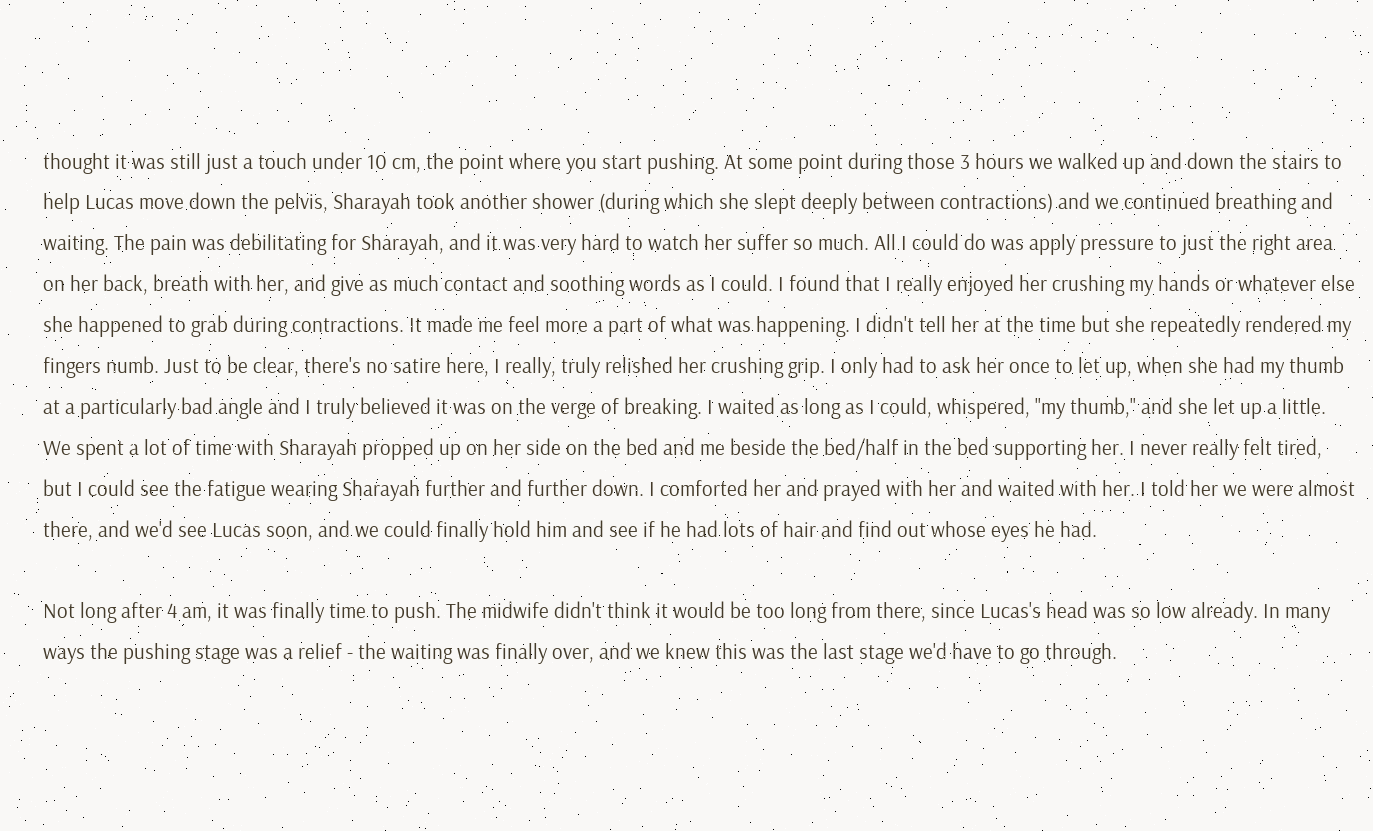thought it was still just a touch under 10 cm, the point where you start pushing. At some point during those 3 hours we walked up and down the stairs to help Lucas move down the pelvis, Sharayah took another shower (during which she slept deeply between contractions) and we continued breathing and waiting. The pain was debilitating for Sharayah, and it was very hard to watch her suffer so much. All I could do was apply pressure to just the right area on her back, breath with her, and give as much contact and soothing words as I could. I found that I really enjoyed her crushing my hands or whatever else she happened to grab during contractions. It made me feel more a part of what was happening. I didn't tell her at the time but she repeatedly rendered my fingers numb. Just to be clear, there's no satire here, I really, truly relished her crushing grip. I only had to ask her once to let up, when she had my thumb at a particularly bad angle and I truly believed it was on the verge of breaking. I waited as long as I could, whispered, "my thumb," and she let up a little. We spent a lot of time with Sharayah propped up on her side on the bed and me beside the bed/half in the bed supporting her. I never really felt tired, but I could see the fatigue wearing Sharayah further and further down. I comforted her and prayed with her and waited with her. I told her we were almost there, and we'd see Lucas soon, and we could finally hold him and see if he had lots of hair and find out whose eyes he had.

Not long after 4 am, it was finally time to push. The midwife didn't think it would be too long from there, since Lucas's head was so low already. In many ways the pushing stage was a relief - the waiting was finally over, and we knew this was the last stage we'd have to go through.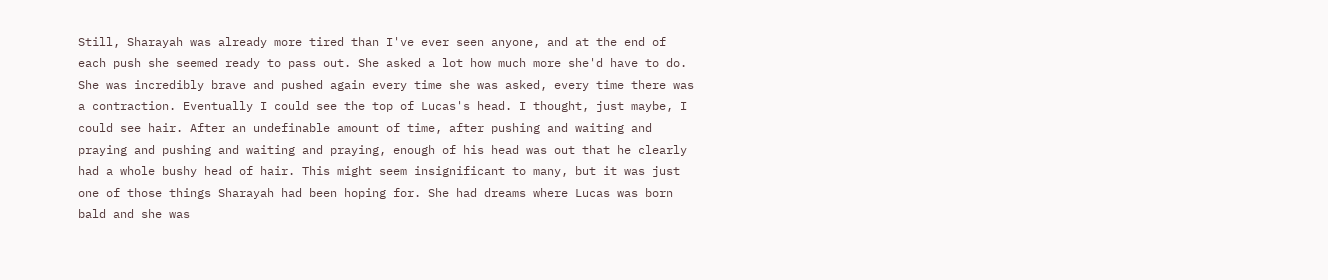Still, Sharayah was already more tired than I've ever seen anyone, and at the end of each push she seemed ready to pass out. She asked a lot how much more she'd have to do. She was incredibly brave and pushed again every time she was asked, every time there was a contraction. Eventually I could see the top of Lucas's head. I thought, just maybe, I could see hair. After an undefinable amount of time, after pushing and waiting and praying and pushing and waiting and praying, enough of his head was out that he clearly had a whole bushy head of hair. This might seem insignificant to many, but it was just one of those things Sharayah had been hoping for. She had dreams where Lucas was born bald and she was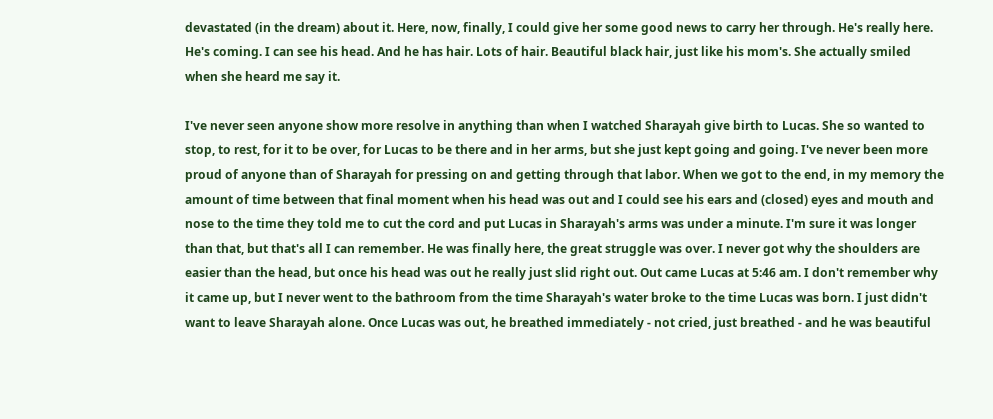devastated (in the dream) about it. Here, now, finally, I could give her some good news to carry her through. He's really here. He's coming. I can see his head. And he has hair. Lots of hair. Beautiful black hair, just like his mom's. She actually smiled when she heard me say it.

I've never seen anyone show more resolve in anything than when I watched Sharayah give birth to Lucas. She so wanted to stop, to rest, for it to be over, for Lucas to be there and in her arms, but she just kept going and going. I've never been more proud of anyone than of Sharayah for pressing on and getting through that labor. When we got to the end, in my memory the amount of time between that final moment when his head was out and I could see his ears and (closed) eyes and mouth and nose to the time they told me to cut the cord and put Lucas in Sharayah's arms was under a minute. I'm sure it was longer than that, but that's all I can remember. He was finally here, the great struggle was over. I never got why the shoulders are easier than the head, but once his head was out he really just slid right out. Out came Lucas at 5:46 am. I don't remember why it came up, but I never went to the bathroom from the time Sharayah's water broke to the time Lucas was born. I just didn't want to leave Sharayah alone. Once Lucas was out, he breathed immediately - not cried, just breathed - and he was beautiful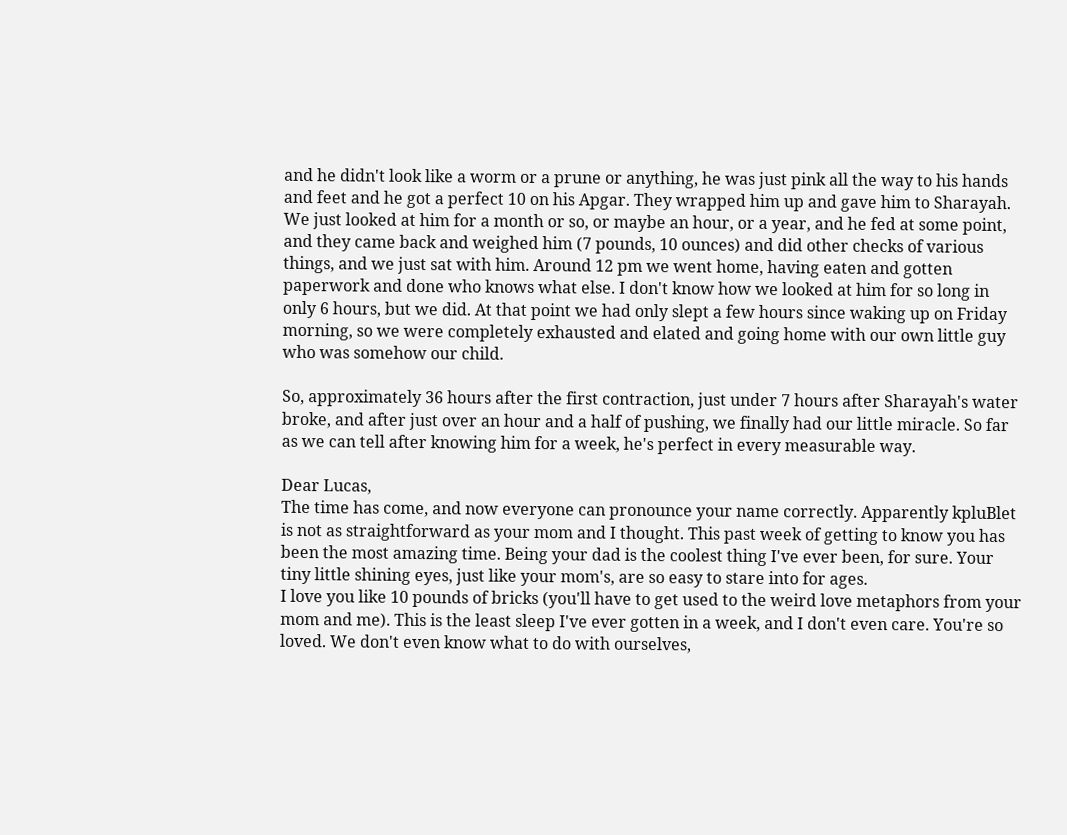and he didn't look like a worm or a prune or anything, he was just pink all the way to his hands and feet and he got a perfect 10 on his Apgar. They wrapped him up and gave him to Sharayah. We just looked at him for a month or so, or maybe an hour, or a year, and he fed at some point, and they came back and weighed him (7 pounds, 10 ounces) and did other checks of various things, and we just sat with him. Around 12 pm we went home, having eaten and gotten paperwork and done who knows what else. I don't know how we looked at him for so long in only 6 hours, but we did. At that point we had only slept a few hours since waking up on Friday morning, so we were completely exhausted and elated and going home with our own little guy who was somehow our child.

So, approximately 36 hours after the first contraction, just under 7 hours after Sharayah's water broke, and after just over an hour and a half of pushing, we finally had our little miracle. So far as we can tell after knowing him for a week, he's perfect in every measurable way.

Dear Lucas,
The time has come, and now everyone can pronounce your name correctly. Apparently kpluBlet is not as straightforward as your mom and I thought. This past week of getting to know you has been the most amazing time. Being your dad is the coolest thing I've ever been, for sure. Your tiny little shining eyes, just like your mom's, are so easy to stare into for ages.
I love you like 10 pounds of bricks (you'll have to get used to the weird love metaphors from your mom and me). This is the least sleep I've ever gotten in a week, and I don't even care. You're so loved. We don't even know what to do with ourselves,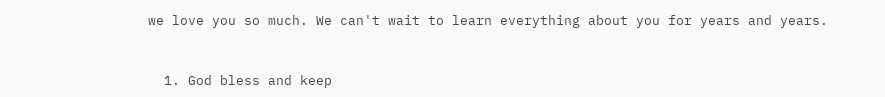we love you so much. We can't wait to learn everything about you for years and years.


  1. God bless and keep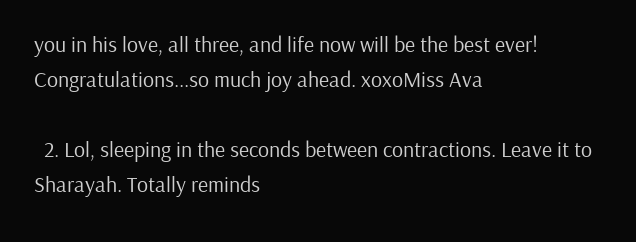you in his love, all three, and life now will be the best ever! Congratulations...so much joy ahead. xoxoMiss Ava

  2. Lol, sleeping in the seconds between contractions. Leave it to Sharayah. Totally reminds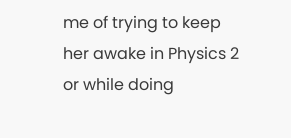me of trying to keep her awake in Physics 2 or while doing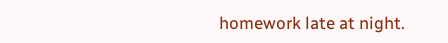homework late at night.